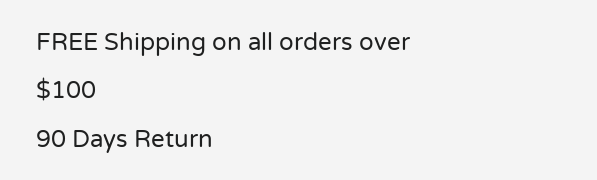FREE Shipping on all orders over $100
90 Days Return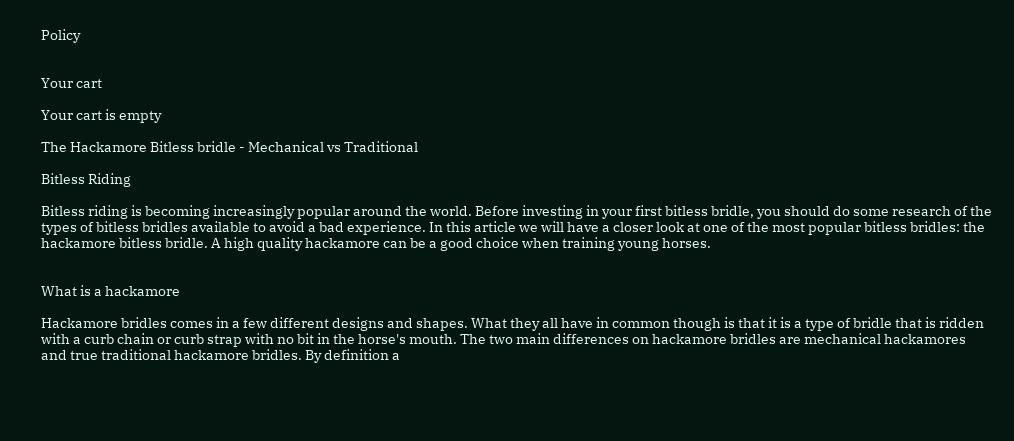Policy


Your cart

Your cart is empty

The Hackamore Bitless bridle - Mechanical vs Traditional

Bitless Riding

Bitless riding is becoming increasingly popular around the world. Before investing in your first bitless bridle, you should do some research of the types of bitless bridles available to avoid a bad experience. In this article we will have a closer look at one of the most popular bitless bridles: the hackamore bitless bridle. A high quality hackamore can be a good choice when training young horses.


What is a hackamore

Hackamore bridles comes in a few different designs and shapes. What they all have in common though is that it is a type of bridle that is ridden with a curb chain or curb strap with no bit in the horse's mouth. The two main differences on hackamore bridles are mechanical hackamores and true traditional hackamore bridles. By definition a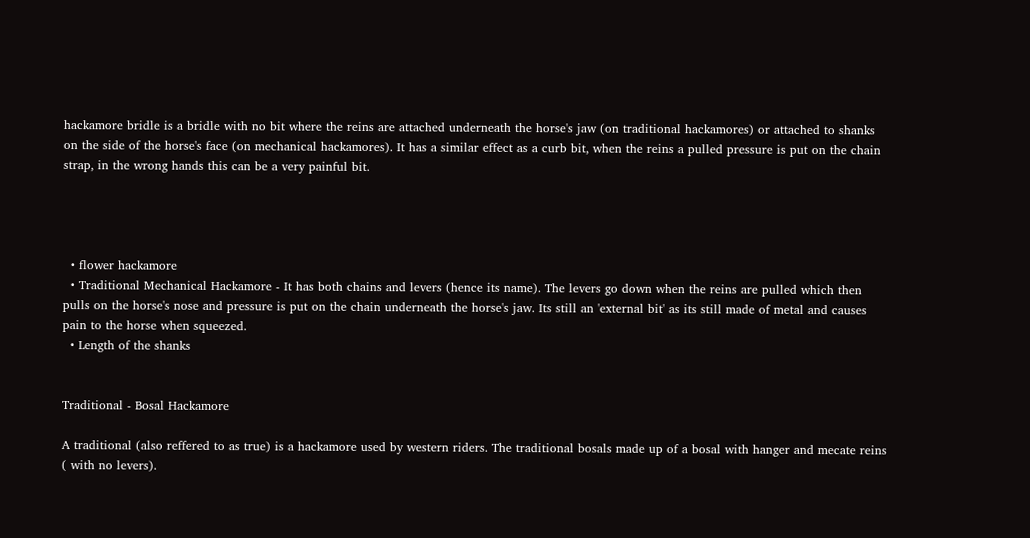hackamore bridle is a bridle with no bit where the reins are attached underneath the horse's jaw (on traditional hackamores) or attached to shanks on the side of the horse's face (on mechanical hackamores). It has a similar effect as a curb bit, when the reins a pulled pressure is put on the chain strap, in the wrong hands this can be a very painful bit.




  • flower hackamore
  • Traditional Mechanical Hackamore - It has both chains and levers (hence its name). The levers go down when the reins are pulled which then pulls on the horse's nose and pressure is put on the chain underneath the horse's jaw. Its still an 'external bit' as its still made of metal and causes pain to the horse when squeezed.
  • Length of the shanks


Traditional - Bosal Hackamore

A traditional (also reffered to as true) is a hackamore used by western riders. The traditional bosals made up of a bosal with hanger and mecate reins ( with no levers).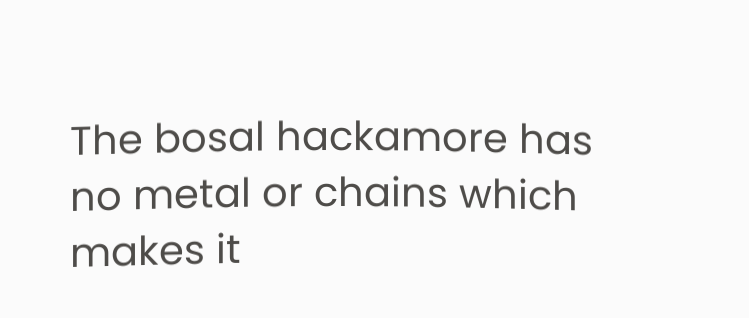The bosal hackamore has no metal or chains which makes it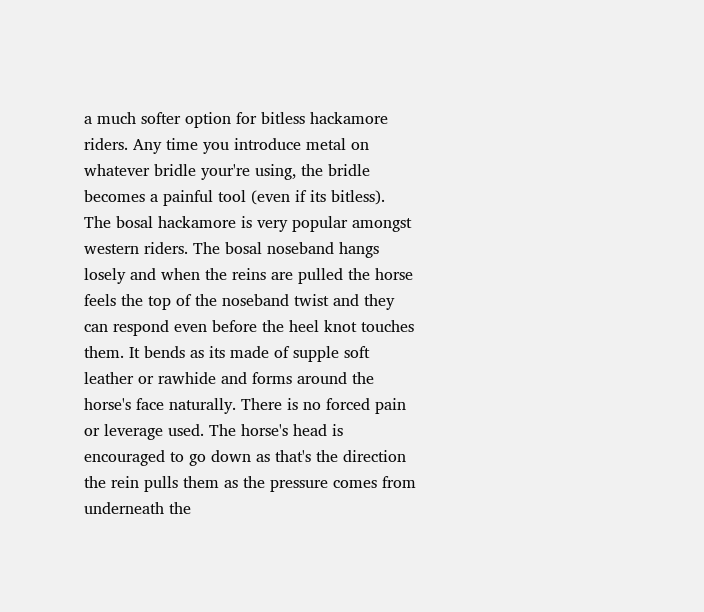a much softer option for bitless hackamore riders. Any time you introduce metal on whatever bridle your're using, the bridle becomes a painful tool (even if its bitless). The bosal hackamore is very popular amongst western riders. The bosal noseband hangs losely and when the reins are pulled the horse feels the top of the noseband twist and they can respond even before the heel knot touches them. It bends as its made of supple soft leather or rawhide and forms around the horse's face naturally. There is no forced pain or leverage used. The horse's head is encouraged to go down as that's the direction the rein pulls them as the pressure comes from underneath the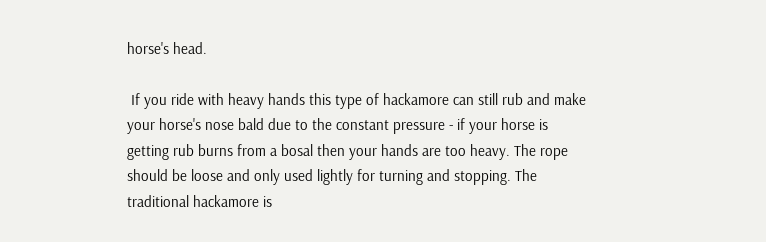horse's head.

 If you ride with heavy hands this type of hackamore can still rub and make your horse's nose bald due to the constant pressure - if your horse is getting rub burns from a bosal then your hands are too heavy. The rope should be loose and only used lightly for turning and stopping. The traditional hackamore is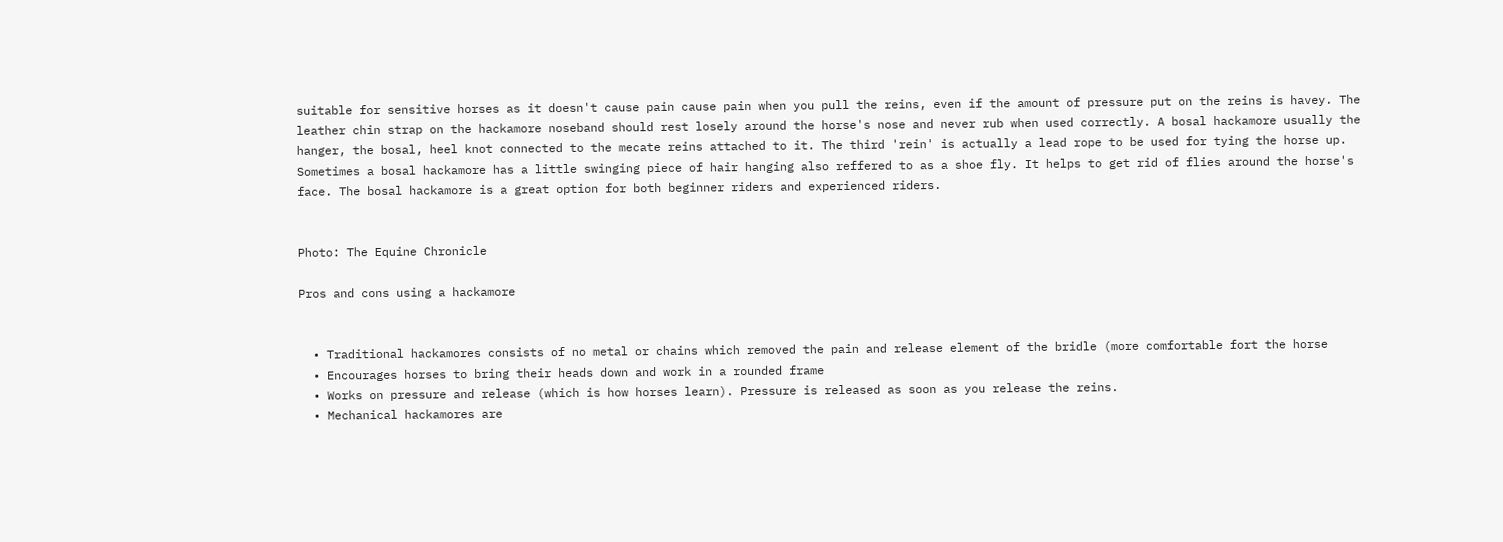suitable for sensitive horses as it doesn't cause pain cause pain when you pull the reins, even if the amount of pressure put on the reins is havey. The leather chin strap on the hackamore noseband should rest losely around the horse's nose and never rub when used correctly. A bosal hackamore usually the hanger, the bosal, heel knot connected to the mecate reins attached to it. The third 'rein' is actually a lead rope to be used for tying the horse up. Sometimes a bosal hackamore has a little swinging piece of hair hanging also reffered to as a shoe fly. It helps to get rid of flies around the horse's face. The bosal hackamore is a great option for both beginner riders and experienced riders.


Photo: The Equine Chronicle

Pros and cons using a hackamore


  • Traditional hackamores consists of no metal or chains which removed the pain and release element of the bridle (more comfortable fort the horse
  • Encourages horses to bring their heads down and work in a rounded frame
  • Works on pressure and release (which is how horses learn). Pressure is released as soon as you release the reins.
  • Mechanical hackamores are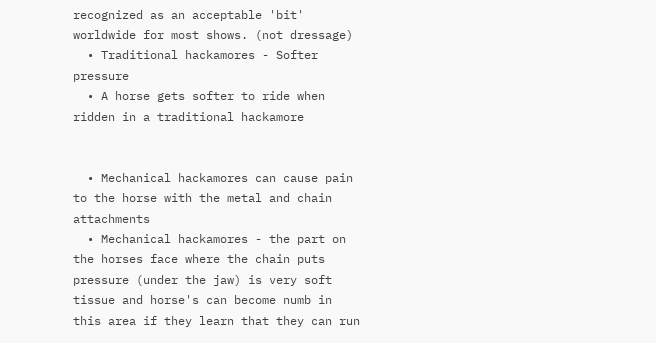recognized as an acceptable 'bit' worldwide for most shows. (not dressage)
  • Traditional hackamores - Softer pressure
  • A horse gets softer to ride when ridden in a traditional hackamore


  • Mechanical hackamores can cause pain to the horse with the metal and chain attachments
  • Mechanical hackamores - the part on the horses face where the chain puts pressure (under the jaw) is very soft tissue and horse's can become numb in this area if they learn that they can run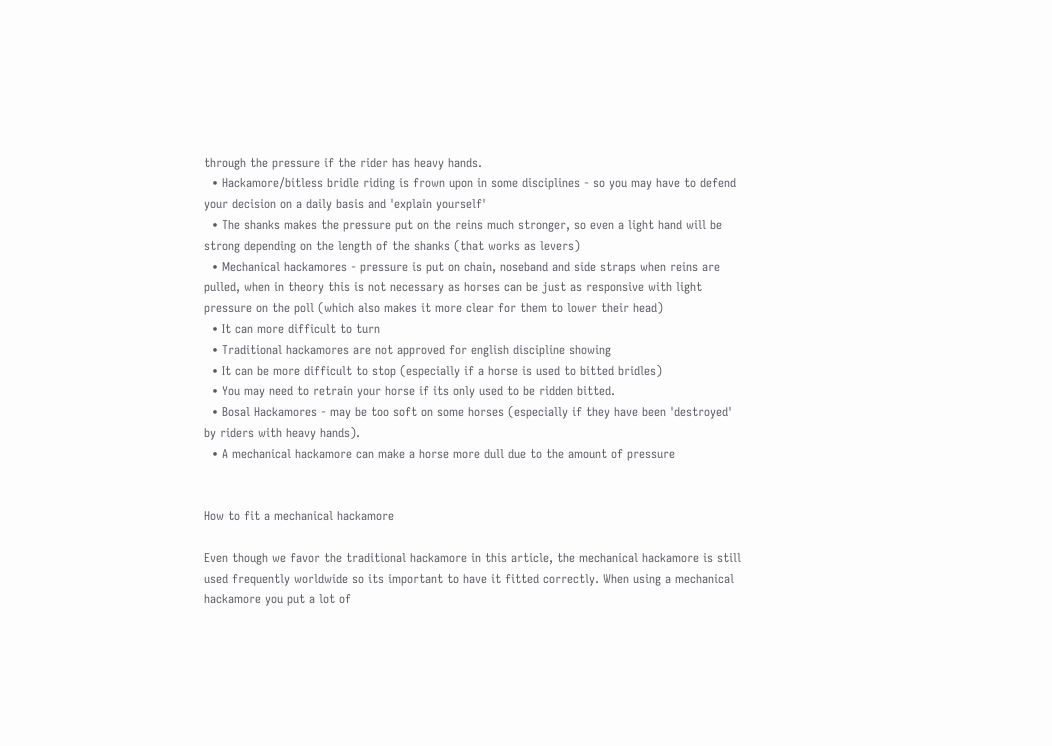through the pressure if the rider has heavy hands.
  • Hackamore/bitless bridle riding is frown upon in some disciplines - so you may have to defend your decision on a daily basis and 'explain yourself'
  • The shanks makes the pressure put on the reins much stronger, so even a light hand will be strong depending on the length of the shanks (that works as levers)
  • Mechanical hackamores - pressure is put on chain, noseband and side straps when reins are pulled, when in theory this is not necessary as horses can be just as responsive with light pressure on the poll (which also makes it more clear for them to lower their head)
  • It can more difficult to turn
  • Traditional hackamores are not approved for english discipline showing
  • It can be more difficult to stop (especially if a horse is used to bitted bridles)
  • You may need to retrain your horse if its only used to be ridden bitted.
  • Bosal Hackamores - may be too soft on some horses (especially if they have been 'destroyed' by riders with heavy hands).
  • A mechanical hackamore can make a horse more dull due to the amount of pressure


How to fit a mechanical hackamore

Even though we favor the traditional hackamore in this article, the mechanical hackamore is still used frequently worldwide so its important to have it fitted correctly. When using a mechanical hackamore you put a lot of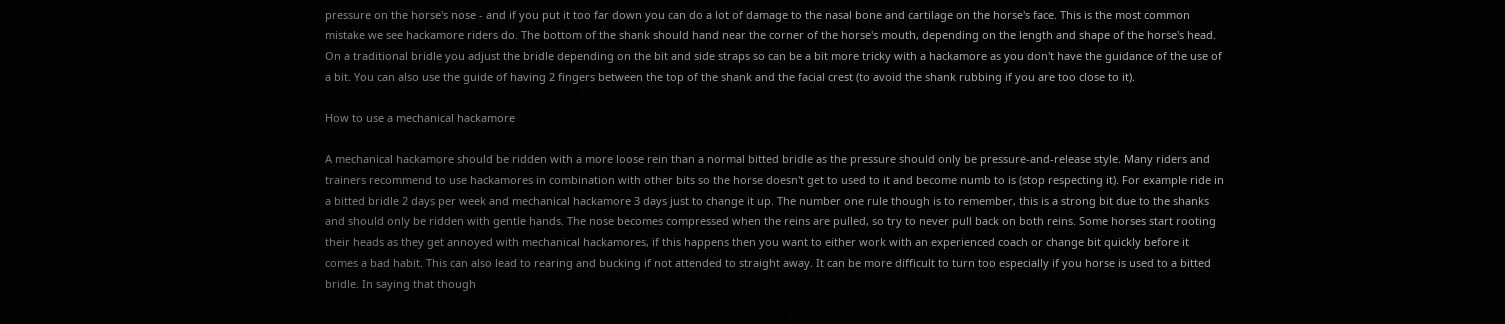pressure on the horse's nose - and if you put it too far down you can do a lot of damage to the nasal bone and cartilage on the horse's face. This is the most common mistake we see hackamore riders do. The bottom of the shank should hand near the corner of the horse's mouth, depending on the length and shape of the horse's head. On a traditional bridle you adjust the bridle depending on the bit and side straps so can be a bit more tricky with a hackamore as you don't have the guidance of the use of a bit. You can also use the guide of having 2 fingers between the top of the shank and the facial crest (to avoid the shank rubbing if you are too close to it).

How to use a mechanical hackamore

A mechanical hackamore should be ridden with a more loose rein than a normal bitted bridle as the pressure should only be pressure-and-release style. Many riders and trainers recommend to use hackamores in combination with other bits so the horse doesn't get to used to it and become numb to is (stop respecting it). For example ride in a bitted bridle 2 days per week and mechanical hackamore 3 days just to change it up. The number one rule though is to remember, this is a strong bit due to the shanks and should only be ridden with gentle hands. The nose becomes compressed when the reins are pulled, so try to never pull back on both reins. Some horses start rooting their heads as they get annoyed with mechanical hackamores, if this happens then you want to either work with an experienced coach or change bit quickly before it comes a bad habit. This can also lead to rearing and bucking if not attended to straight away. It can be more difficult to turn too especially if you horse is used to a bitted bridle. In saying that though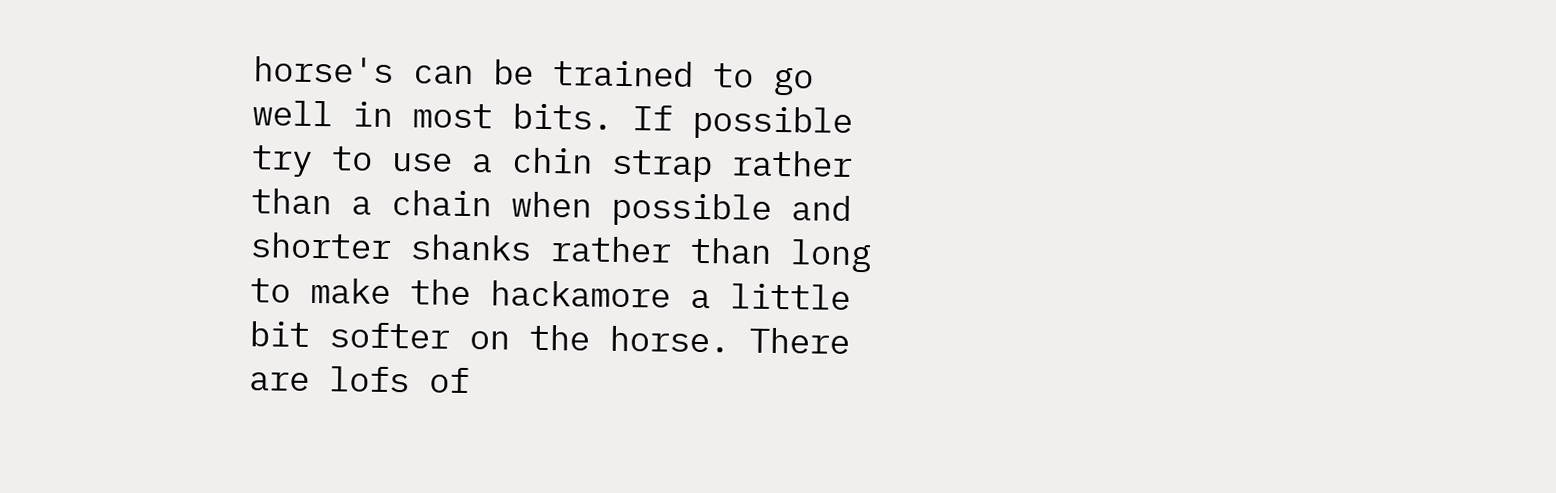horse's can be trained to go well in most bits. If possible try to use a chin strap rather than a chain when possible and shorter shanks rather than long to make the hackamore a little bit softer on the horse. There are lofs of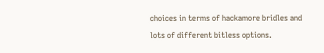choices in terms of hackamore bridles and lots of different bitless options.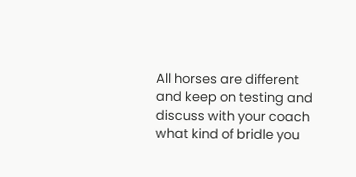All horses are different and keep on testing and discuss with your coach what kind of bridle you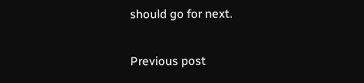should go for next.

Previous post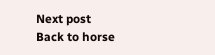Next post
Back to horse